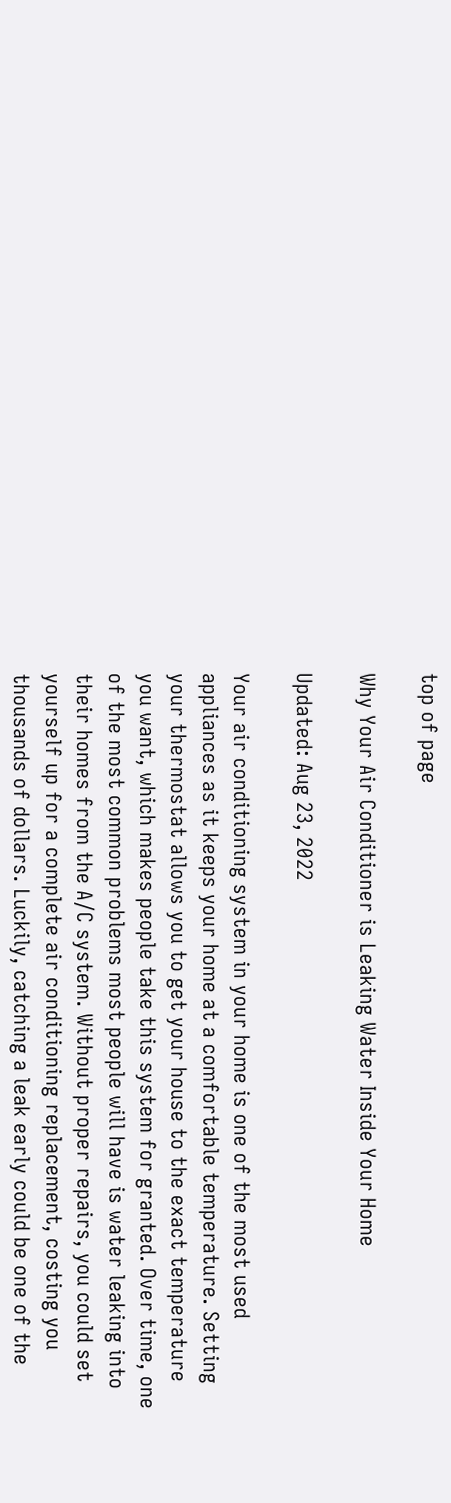top of page

Why Your Air Conditioner is Leaking Water Inside Your Home

Updated: Aug 23, 2022

Your air conditioning system in your home is one of the most used appliances as it keeps your home at a comfortable temperature. Setting your thermostat allows you to get your house to the exact temperature you want, which makes people take this system for granted. Over time, one of the most common problems most people will have is water leaking into their homes from the A/C system. Without proper repairs, you could set yourself up for a complete air conditioning replacement, costing you thousands of dollars. Luckily, catching a leak early could be one of the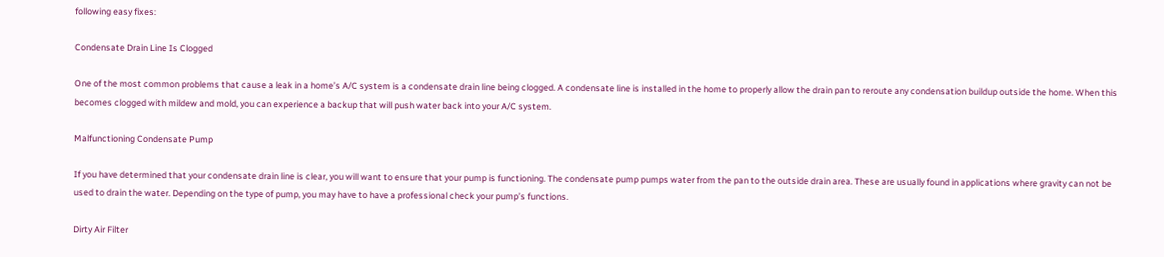following easy fixes:

Condensate Drain Line Is Clogged

One of the most common problems that cause a leak in a home’s A/C system is a condensate drain line being clogged. A condensate line is installed in the home to properly allow the drain pan to reroute any condensation buildup outside the home. When this becomes clogged with mildew and mold, you can experience a backup that will push water back into your A/C system.

Malfunctioning Condensate Pump

If you have determined that your condensate drain line is clear, you will want to ensure that your pump is functioning. The condensate pump pumps water from the pan to the outside drain area. These are usually found in applications where gravity can not be used to drain the water. Depending on the type of pump, you may have to have a professional check your pump’s functions.

Dirty Air Filter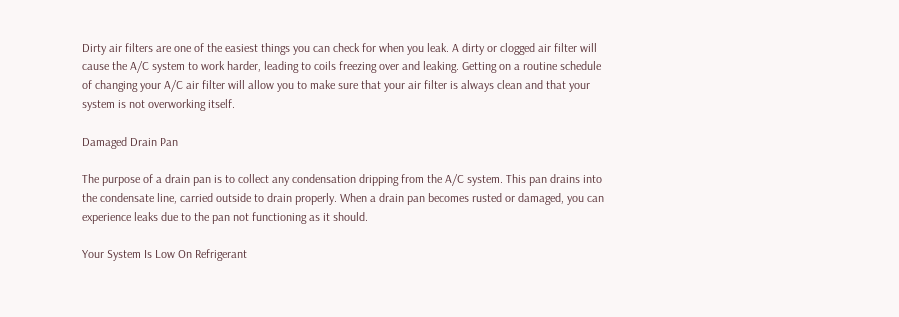Dirty air filters are one of the easiest things you can check for when you leak. A dirty or clogged air filter will cause the A/C system to work harder, leading to coils freezing over and leaking. Getting on a routine schedule of changing your A/C air filter will allow you to make sure that your air filter is always clean and that your system is not overworking itself.

Damaged Drain Pan

The purpose of a drain pan is to collect any condensation dripping from the A/C system. This pan drains into the condensate line, carried outside to drain properly. When a drain pan becomes rusted or damaged, you can experience leaks due to the pan not functioning as it should.

Your System Is Low On Refrigerant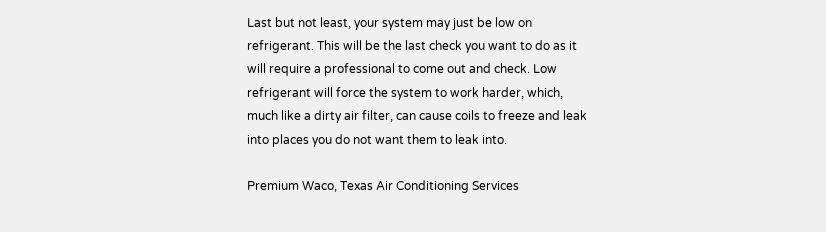Last but not least, your system may just be low on refrigerant. This will be the last check you want to do as it will require a professional to come out and check. Low refrigerant will force the system to work harder, which, much like a dirty air filter, can cause coils to freeze and leak into places you do not want them to leak into.

Premium Waco, Texas Air Conditioning Services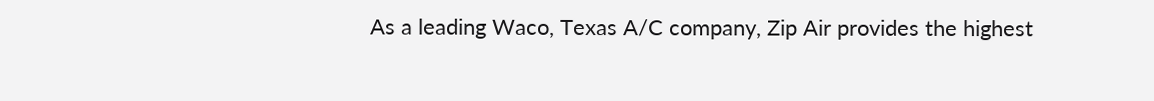As a leading Waco, Texas A/C company, Zip Air provides the highest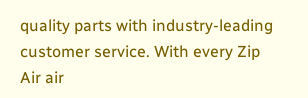quality parts with industry-leading customer service. With every Zip Air air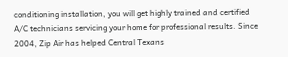conditioning installation, you will get highly trained and certified A/C technicians servicing your home for professional results. Since 2004, Zip Air has helped Central Texans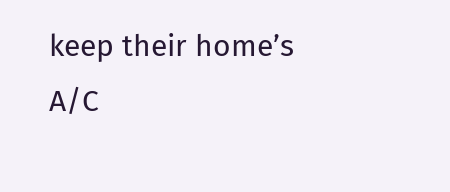keep their home’s A/C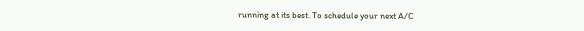running at its best. To schedule your next A/C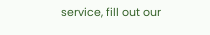service, fill out our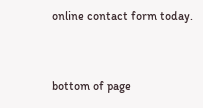online contact form today.


bottom of page